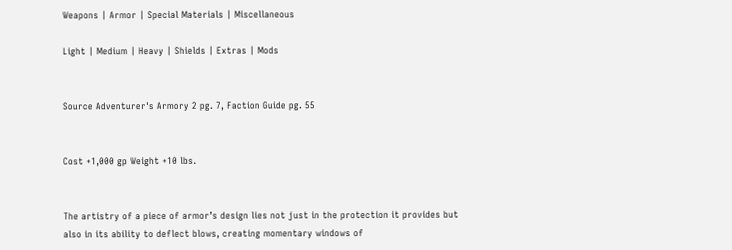Weapons | Armor | Special Materials | Miscellaneous

Light | Medium | Heavy | Shields | Extras | Mods


Source Adventurer's Armory 2 pg. 7, Faction Guide pg. 55


Cost +1,000 gp Weight +10 lbs.


The artistry of a piece of armor’s design lies not just in the protection it provides but also in its ability to deflect blows, creating momentary windows of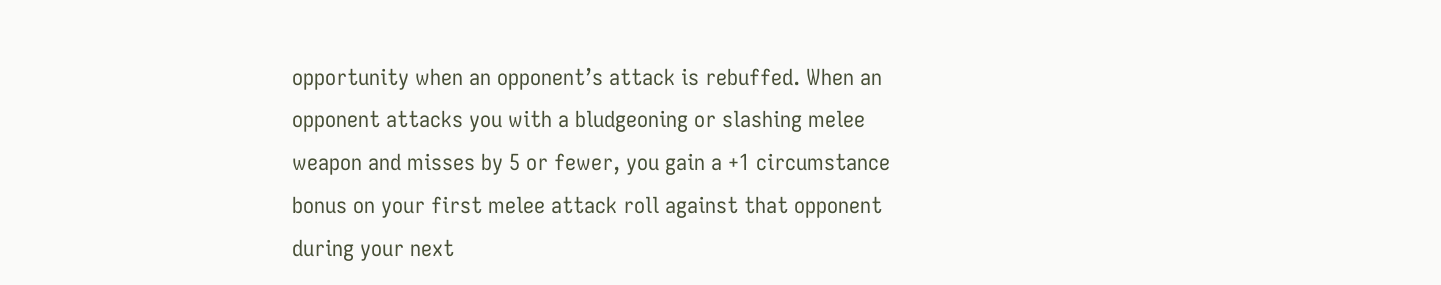opportunity when an opponent’s attack is rebuffed. When an opponent attacks you with a bludgeoning or slashing melee weapon and misses by 5 or fewer, you gain a +1 circumstance bonus on your first melee attack roll against that opponent during your next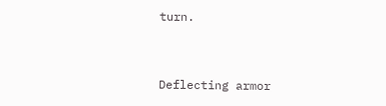turn.


Deflecting armor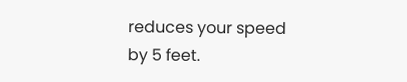reduces your speed by 5 feet.